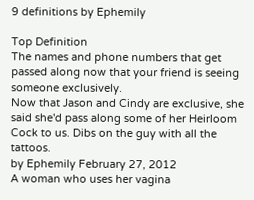9 definitions by Ephemily

Top Definition
The names and phone numbers that get passed along now that your friend is seeing someone exclusively.
Now that Jason and Cindy are exclusive, she said she'd pass along some of her Heirloom Cock to us. Dibs on the guy with all the tattoos.
by Ephemily February 27, 2012
A woman who uses her vagina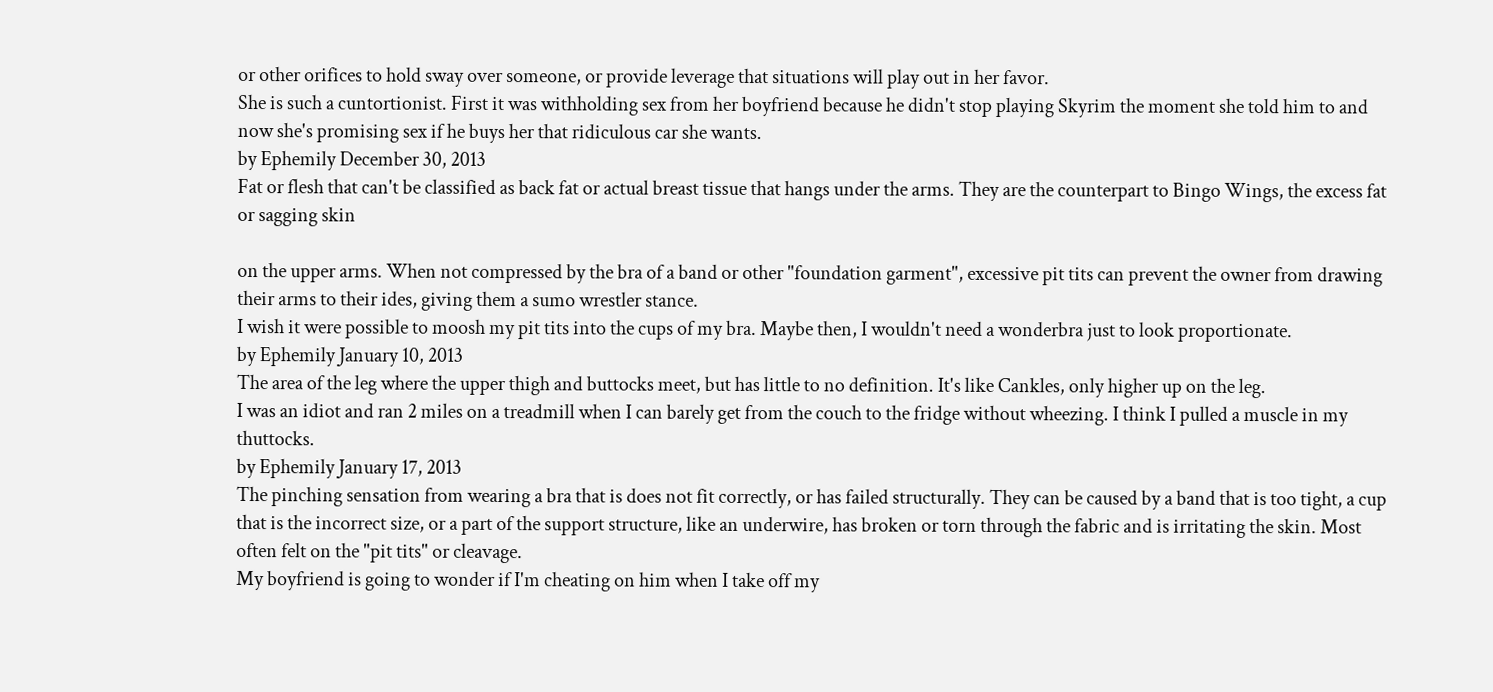or other orifices to hold sway over someone, or provide leverage that situations will play out in her favor.
She is such a cuntortionist. First it was withholding sex from her boyfriend because he didn't stop playing Skyrim the moment she told him to and now she's promising sex if he buys her that ridiculous car she wants.
by Ephemily December 30, 2013
Fat or flesh that can't be classified as back fat or actual breast tissue that hangs under the arms. They are the counterpart to Bingo Wings, the excess fat or sagging skin

on the upper arms. When not compressed by the bra of a band or other "foundation garment", excessive pit tits can prevent the owner from drawing their arms to their ides, giving them a sumo wrestler stance.
I wish it were possible to moosh my pit tits into the cups of my bra. Maybe then, I wouldn't need a wonderbra just to look proportionate.
by Ephemily January 10, 2013
The area of the leg where the upper thigh and buttocks meet, but has little to no definition. It's like Cankles, only higher up on the leg.
I was an idiot and ran 2 miles on a treadmill when I can barely get from the couch to the fridge without wheezing. I think I pulled a muscle in my thuttocks.
by Ephemily January 17, 2013
The pinching sensation from wearing a bra that is does not fit correctly, or has failed structurally. They can be caused by a band that is too tight, a cup that is the incorrect size, or a part of the support structure, like an underwire, has broken or torn through the fabric and is irritating the skin. Most often felt on the "pit tits" or cleavage.
My boyfriend is going to wonder if I'm cheating on him when I take off my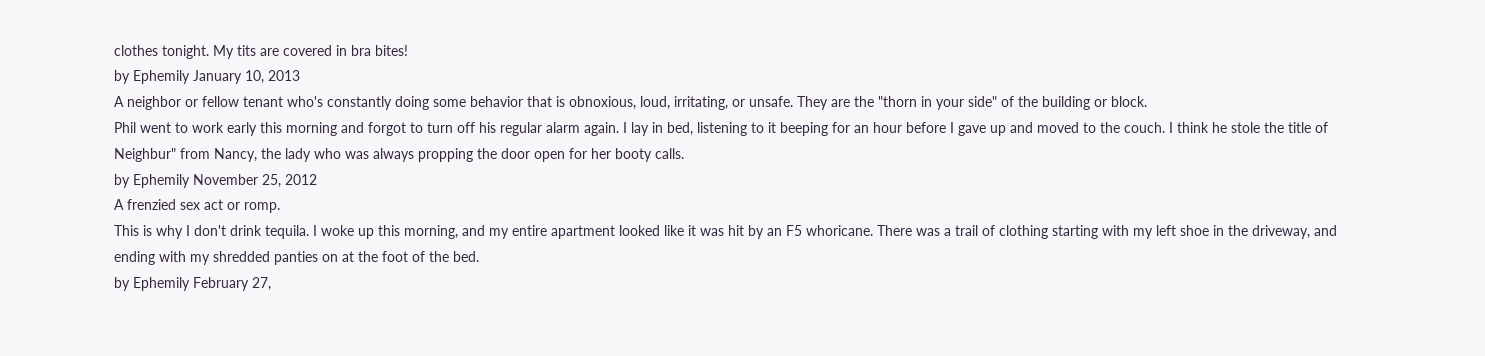clothes tonight. My tits are covered in bra bites!
by Ephemily January 10, 2013
A neighbor or fellow tenant who's constantly doing some behavior that is obnoxious, loud, irritating, or unsafe. They are the "thorn in your side" of the building or block.
Phil went to work early this morning and forgot to turn off his regular alarm again. I lay in bed, listening to it beeping for an hour before I gave up and moved to the couch. I think he stole the title of Neighbur" from Nancy, the lady who was always propping the door open for her booty calls.
by Ephemily November 25, 2012
A frenzied sex act or romp.
This is why I don't drink tequila. I woke up this morning, and my entire apartment looked like it was hit by an F5 whoricane. There was a trail of clothing starting with my left shoe in the driveway, and ending with my shredded panties on at the foot of the bed.
by Ephemily February 27,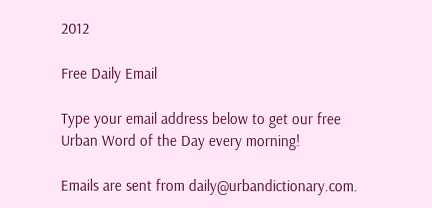2012

Free Daily Email

Type your email address below to get our free Urban Word of the Day every morning!

Emails are sent from daily@urbandictionary.com.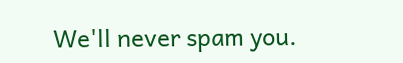We'll never spam you.